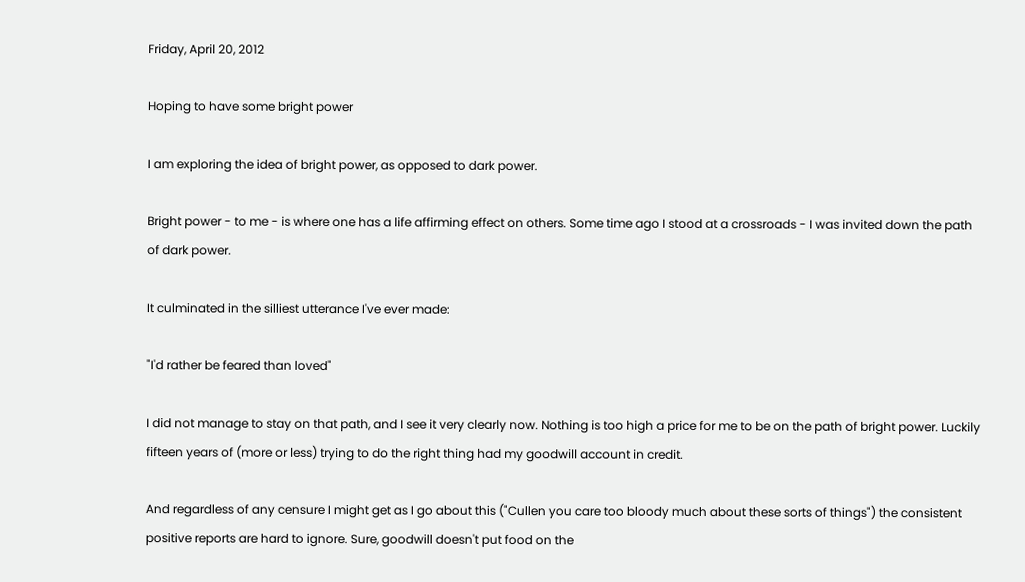Friday, April 20, 2012

Hoping to have some bright power

I am exploring the idea of bright power, as opposed to dark power.

Bright power - to me - is where one has a life affirming effect on others. Some time ago I stood at a crossroads - I was invited down the path of dark power.

It culminated in the silliest utterance I've ever made:

"I'd rather be feared than loved"

I did not manage to stay on that path, and I see it very clearly now. Nothing is too high a price for me to be on the path of bright power. Luckily fifteen years of (more or less) trying to do the right thing had my goodwill account in credit.

And regardless of any censure I might get as I go about this ("Cullen you care too bloody much about these sorts of things") the consistent positive reports are hard to ignore. Sure, goodwill doesn't put food on the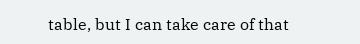table, but I can take care of that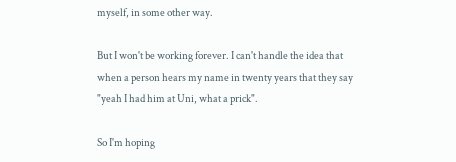myself, in some other way.

But I won't be working forever. I can't handle the idea that when a person hears my name in twenty years that they say "yeah I had him at Uni, what a prick".

So I'm hoping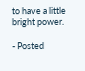to have a little bright power.

- Posted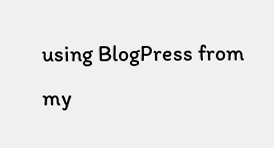using BlogPress from my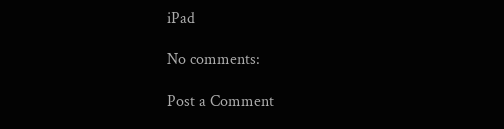iPad

No comments:

Post a Comment